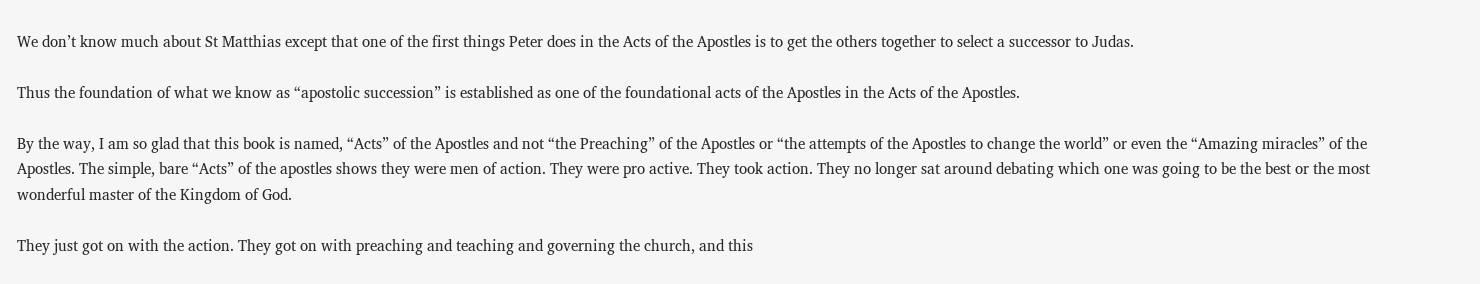We don’t know much about St Matthias except that one of the first things Peter does in the Acts of the Apostles is to get the others together to select a successor to Judas.

Thus the foundation of what we know as “apostolic succession” is established as one of the foundational acts of the Apostles in the Acts of the Apostles.

By the way, I am so glad that this book is named, “Acts” of the Apostles and not “the Preaching” of the Apostles or “the attempts of the Apostles to change the world” or even the “Amazing miracles” of the Apostles. The simple, bare “Acts” of the apostles shows they were men of action. They were pro active. They took action. They no longer sat around debating which one was going to be the best or the most wonderful master of the Kingdom of God.

They just got on with the action. They got on with preaching and teaching and governing the church, and this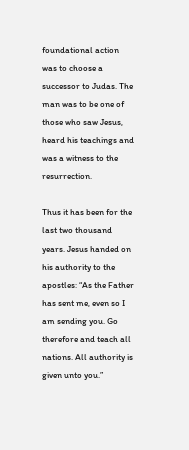foundational action was to choose a successor to Judas. The man was to be one of those who saw Jesus, heard his teachings and was a witness to the resurrection.

Thus it has been for the last two thousand years. Jesus handed on his authority to the apostles: “As the Father has sent me, even so I am sending you. Go therefore and teach all nations. All authority is given unto you.”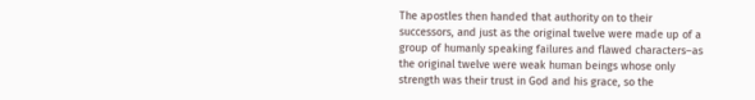The apostles then handed that authority on to their successors, and just as the original twelve were made up of a group of humanly speaking failures and flawed characters–as the original twelve were weak human beings whose only strength was their trust in God and his grace, so the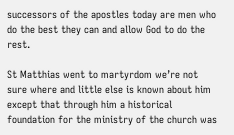successors of the apostles today are men who do the best they can and allow God to do the rest.

St Matthias went to martyrdom we’re not sure where and little else is known about him except that through him a historical foundation for the ministry of the church was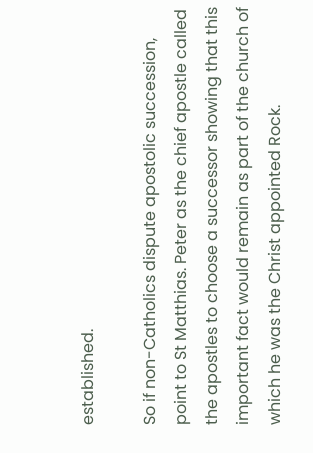established.

So if non-Catholics dispute apostolic succession, point to St Matthias. Peter as the chief apostle called the apostles to choose a successor showing that this important fact would remain as part of the church of which he was the Christ appointed Rock.